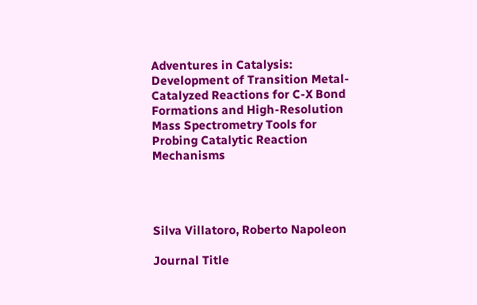Adventures in Catalysis: Development of Transition Metal-Catalyzed Reactions for C-X Bond Formations and High-Resolution Mass Spectrometry Tools for Probing Catalytic Reaction Mechanisms




Silva Villatoro, Roberto Napoleon

Journal Title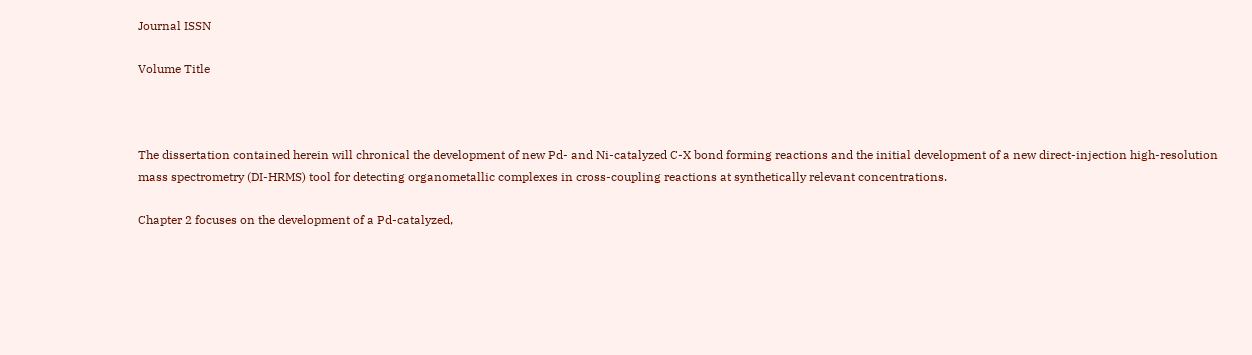Journal ISSN

Volume Title



The dissertation contained herein will chronical the development of new Pd- and Ni-catalyzed C-X bond forming reactions and the initial development of a new direct-injection high-resolution mass spectrometry (DI-HRMS) tool for detecting organometallic complexes in cross-coupling reactions at synthetically relevant concentrations.

Chapter 2 focuses on the development of a Pd-catalyzed,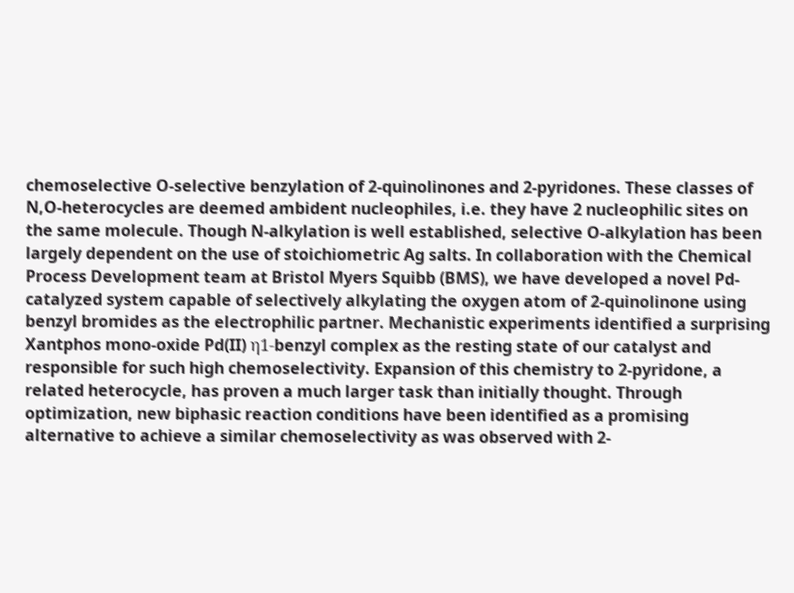chemoselective O-selective benzylation of 2-quinolinones and 2-pyridones. These classes of N,O-heterocycles are deemed ambident nucleophiles, i.e. they have 2 nucleophilic sites on the same molecule. Though N-alkylation is well established, selective O-alkylation has been largely dependent on the use of stoichiometric Ag salts. In collaboration with the Chemical Process Development team at Bristol Myers Squibb (BMS), we have developed a novel Pd-catalyzed system capable of selectively alkylating the oxygen atom of 2-quinolinone using benzyl bromides as the electrophilic partner. Mechanistic experiments identified a surprising Xantphos mono-oxide Pd(II) η1-benzyl complex as the resting state of our catalyst and responsible for such high chemoselectivity. Expansion of this chemistry to 2-pyridone, a related heterocycle, has proven a much larger task than initially thought. Through optimization, new biphasic reaction conditions have been identified as a promising alternative to achieve a similar chemoselectivity as was observed with 2-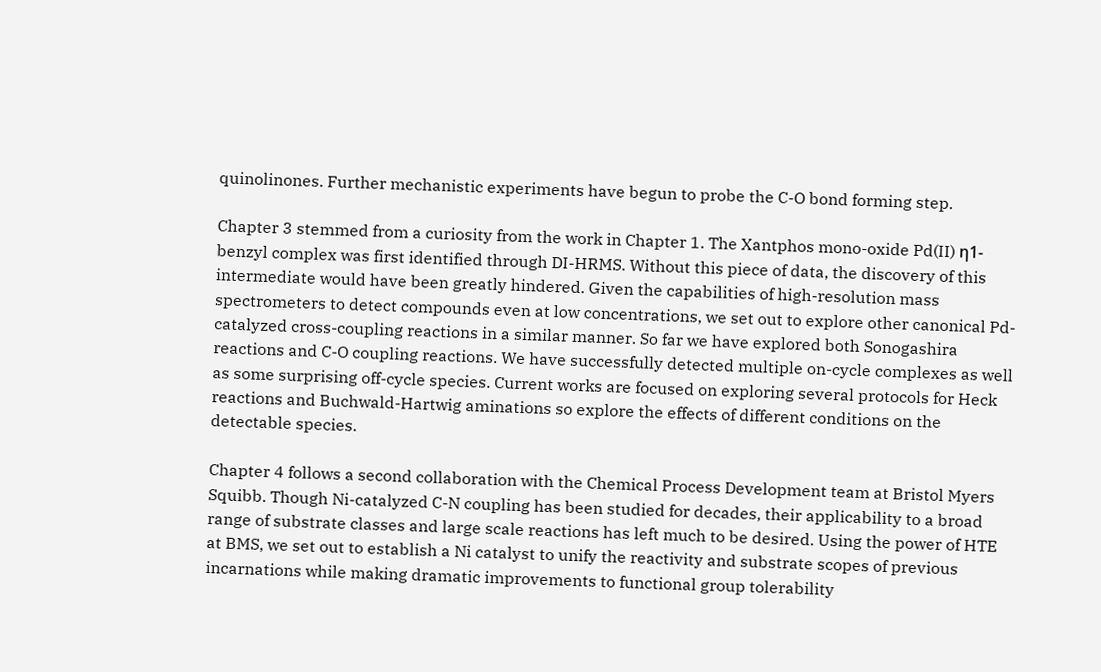quinolinones. Further mechanistic experiments have begun to probe the C-O bond forming step.

Chapter 3 stemmed from a curiosity from the work in Chapter 1. The Xantphos mono-oxide Pd(II) η1-benzyl complex was first identified through DI-HRMS. Without this piece of data, the discovery of this intermediate would have been greatly hindered. Given the capabilities of high-resolution mass spectrometers to detect compounds even at low concentrations, we set out to explore other canonical Pd-catalyzed cross-coupling reactions in a similar manner. So far we have explored both Sonogashira reactions and C-O coupling reactions. We have successfully detected multiple on-cycle complexes as well as some surprising off-cycle species. Current works are focused on exploring several protocols for Heck reactions and Buchwald-Hartwig aminations so explore the effects of different conditions on the detectable species.

Chapter 4 follows a second collaboration with the Chemical Process Development team at Bristol Myers Squibb. Though Ni-catalyzed C-N coupling has been studied for decades, their applicability to a broad range of substrate classes and large scale reactions has left much to be desired. Using the power of HTE at BMS, we set out to establish a Ni catalyst to unify the reactivity and substrate scopes of previous incarnations while making dramatic improvements to functional group tolerability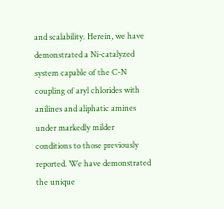and scalability. Herein, we have demonstrated a Ni-catalyzed system capable of the C-N coupling of aryl chlorides with anilines and aliphatic amines under markedly milder conditions to those previously reported. We have demonstrated the unique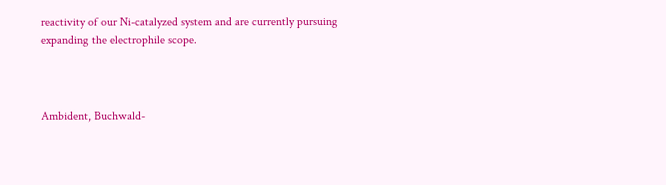reactivity of our Ni-catalyzed system and are currently pursuing expanding the electrophile scope.



Ambident, Buchwald-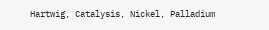Hartwig, Catalysis, Nickel, Palladium